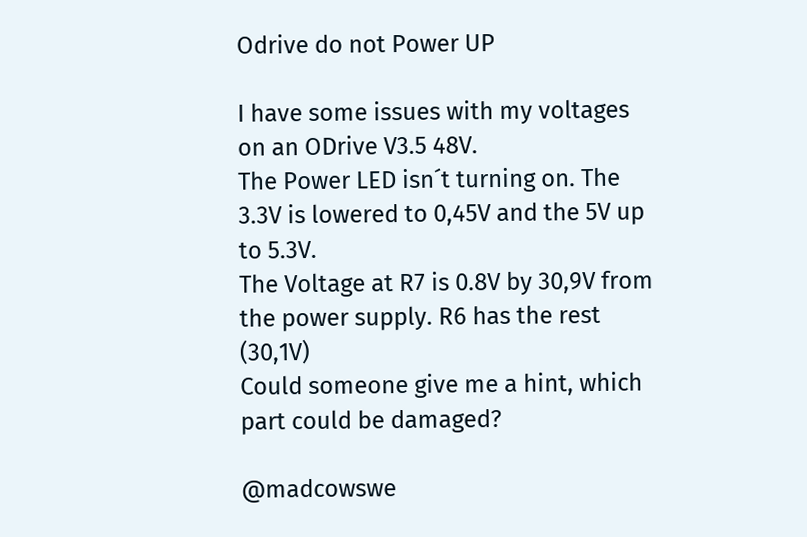Odrive do not Power UP

I have some issues with my voltages on an ODrive V3.5 48V.
The Power LED isn´t turning on. The 3.3V is lowered to 0,45V and the 5V up to 5.3V.
The Voltage at R7 is 0.8V by 30,9V from the power supply. R6 has the rest (30,1V)
Could someone give me a hint, which part could be damaged?

@madcowswe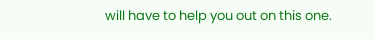will have to help you out on this one.